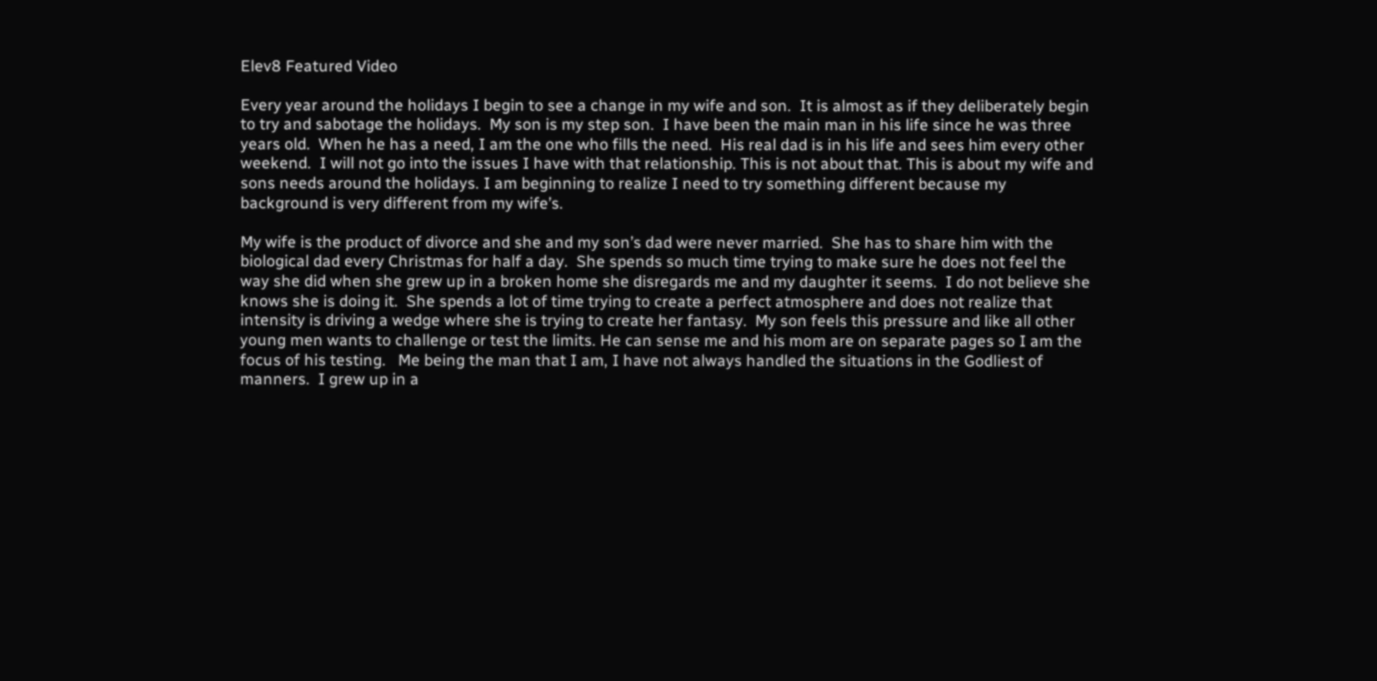Elev8 Featured Video

Every year around the holidays I begin to see a change in my wife and son.  It is almost as if they deliberately begin to try and sabotage the holidays.  My son is my step son.  I have been the main man in his life since he was three years old.  When he has a need, I am the one who fills the need.  His real dad is in his life and sees him every other weekend.  I will not go into the issues I have with that relationship. This is not about that. This is about my wife and sons needs around the holidays. I am beginning to realize I need to try something different because my background is very different from my wife’s.

My wife is the product of divorce and she and my son’s dad were never married.  She has to share him with the biological dad every Christmas for half a day.  She spends so much time trying to make sure he does not feel the way she did when she grew up in a broken home she disregards me and my daughter it seems.  I do not believe she knows she is doing it.  She spends a lot of time trying to create a perfect atmosphere and does not realize that intensity is driving a wedge where she is trying to create her fantasy.  My son feels this pressure and like all other young men wants to challenge or test the limits. He can sense me and his mom are on separate pages so I am the focus of his testing.   Me being the man that I am, I have not always handled the situations in the Godliest of manners.  I grew up in a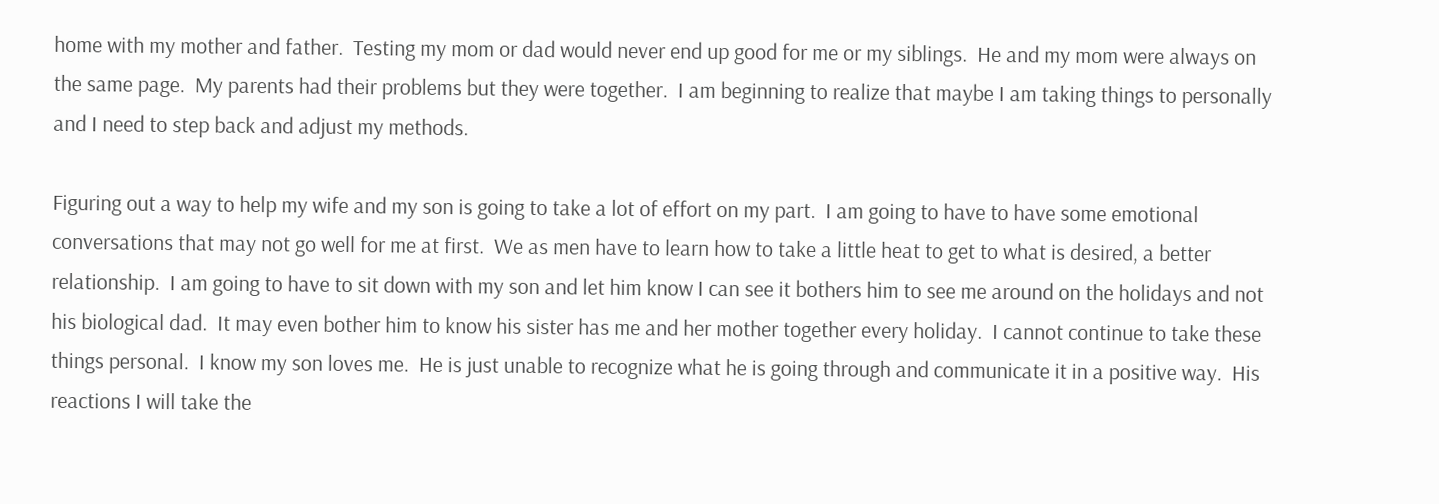home with my mother and father.  Testing my mom or dad would never end up good for me or my siblings.  He and my mom were always on the same page.  My parents had their problems but they were together.  I am beginning to realize that maybe I am taking things to personally and I need to step back and adjust my methods.

Figuring out a way to help my wife and my son is going to take a lot of effort on my part.  I am going to have to have some emotional conversations that may not go well for me at first.  We as men have to learn how to take a little heat to get to what is desired, a better relationship.  I am going to have to sit down with my son and let him know I can see it bothers him to see me around on the holidays and not his biological dad.  It may even bother him to know his sister has me and her mother together every holiday.  I cannot continue to take these things personal.  I know my son loves me.  He is just unable to recognize what he is going through and communicate it in a positive way.  His reactions I will take the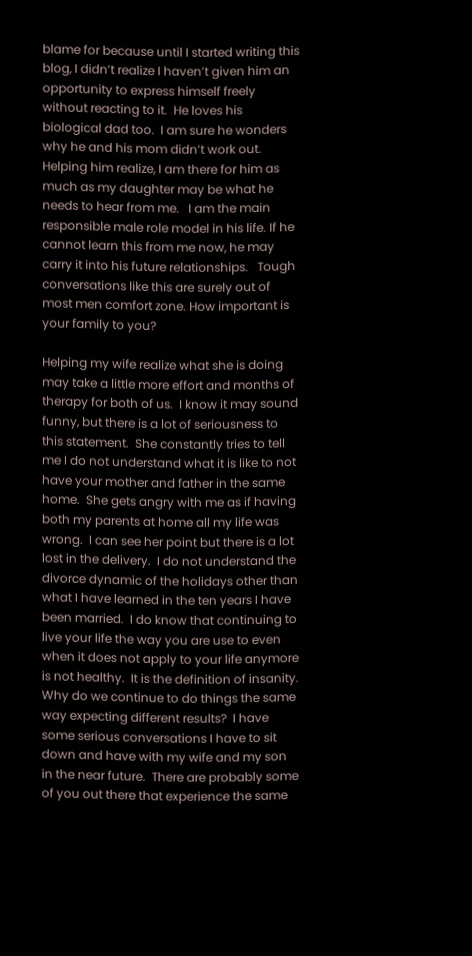blame for because until I started writing this blog, I didn’t realize I haven’t given him an opportunity to express himself freely without reacting to it.  He loves his biological dad too.  I am sure he wonders why he and his mom didn’t work out.  Helping him realize, I am there for him as much as my daughter may be what he needs to hear from me.   I am the main responsible male role model in his life. If he cannot learn this from me now, he may carry it into his future relationships.   Tough conversations like this are surely out of most men comfort zone. How important is your family to you?

Helping my wife realize what she is doing may take a little more effort and months of therapy for both of us.  I know it may sound funny, but there is a lot of seriousness to this statement.  She constantly tries to tell me I do not understand what it is like to not have your mother and father in the same home.  She gets angry with me as if having both my parents at home all my life was wrong.  I can see her point but there is a lot lost in the delivery.  I do not understand the divorce dynamic of the holidays other than what I have learned in the ten years I have been married.  I do know that continuing to live your life the way you are use to even when it does not apply to your life anymore is not healthy.  It is the definition of insanity.  Why do we continue to do things the same way expecting different results?  I have some serious conversations I have to sit down and have with my wife and my son in the near future.  There are probably some of you out there that experience the same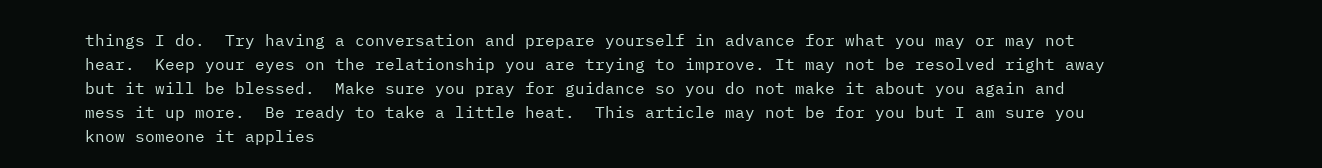things I do.  Try having a conversation and prepare yourself in advance for what you may or may not hear.  Keep your eyes on the relationship you are trying to improve. It may not be resolved right away but it will be blessed.  Make sure you pray for guidance so you do not make it about you again and mess it up more.  Be ready to take a little heat.  This article may not be for you but I am sure you know someone it applies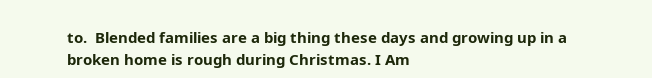to.  Blended families are a big thing these days and growing up in a broken home is rough during Christmas. I Am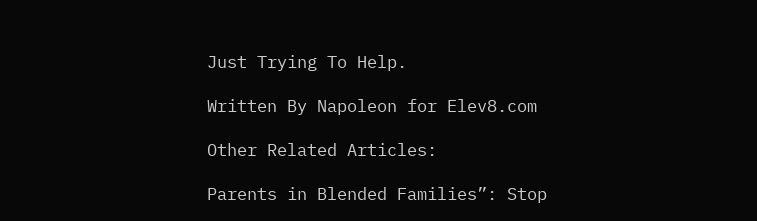Just Trying To Help.

Written By Napoleon for Elev8.com

Other Related Articles:

Parents in Blended Families”: Stop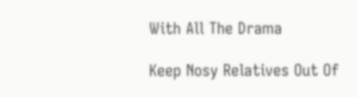With All The Drama

Keep Nosy Relatives Out Of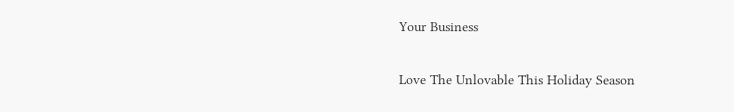Your Business

Love The Unlovable This Holiday Season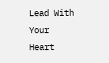Lead With Your Heart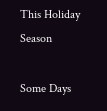This Holiday Season

Some Days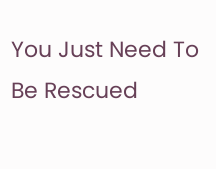You Just Need To Be Rescued